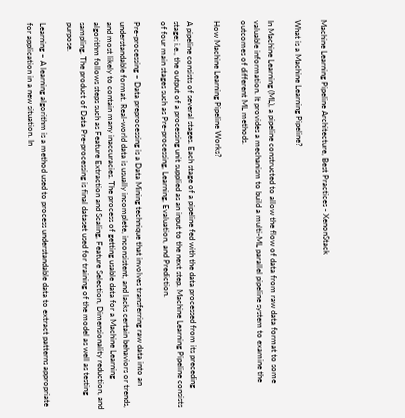Machine Learning Pipeline Architecture, Best Practices - XenonStack

What is a Machine Learning Pipeline?

In Machine Learning (ML), a pipeline constructed to allow the flow of data from raw data format to some valuable information. It provides a mechanism to build a multi-ML parallel pipeline system to examine the outcomes of different ML methods.

How Machine Learning Pipeline Works?

A pipeline consists of several stages. Each stage of a pipeline fed with the data processed from its preceding stage; i.e., the output of a processing unit supplied as an input to the next step. Machine Learning Pipeline consists of four main stages such as Pre-processing, Learning, Evaluation, and Prediction.

Pre-processing – Data preprocessing is a Data Mining technique that involves transferring raw data into an understandable format. Real-world data is usually incomplete, inconsistent, and lacks certain behaviors or trends, and most likely to contain many inaccuracies. The process of getting usable data for a Machine Learning algorithm follows steps such as Feature Extraction and Scaling, Feature Selection, Dimensionality reduction, and sampling. The product of Data Pre-processing is final dataset used for training of the model as well as testing purpose.

Learning – A learning algorithm is a method used to process understandable data to extract patterns appropriate for application in a new situation. In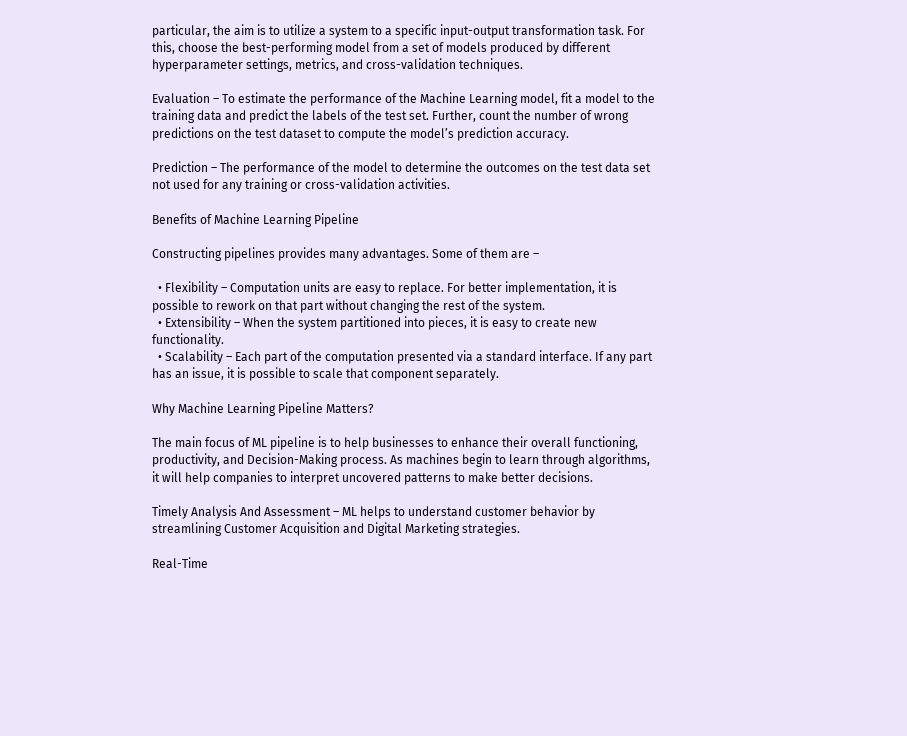particular, the aim is to utilize a system to a specific input-output transformation task. For this, choose the best-performing model from a set of models produced by different hyperparameter settings, metrics, and cross-validation techniques.

Evaluation – To estimate the performance of the Machine Learning model, fit a model to the training data and predict the labels of the test set. Further, count the number of wrong predictions on the test dataset to compute the model’s prediction accuracy.

Prediction – The performance of the model to determine the outcomes on the test data set not used for any training or cross-validation activities.

Benefits of Machine Learning Pipeline

Constructing pipelines provides many advantages. Some of them are –

  • Flexibility – Computation units are easy to replace. For better implementation, it is possible to rework on that part without changing the rest of the system.
  • Extensibility – When the system partitioned into pieces, it is easy to create new functionality.
  • Scalability – Each part of the computation presented via a standard interface. If any part has an issue, it is possible to scale that component separately.

Why Machine Learning Pipeline Matters?

The main focus of ML pipeline is to help businesses to enhance their overall functioning, productivity, and Decision-Making process. As machines begin to learn through algorithms, it will help companies to interpret uncovered patterns to make better decisions.

Timely Analysis And Assessment – ML helps to understand customer behavior by streamlining Customer Acquisition and Digital Marketing strategies.

Real-Time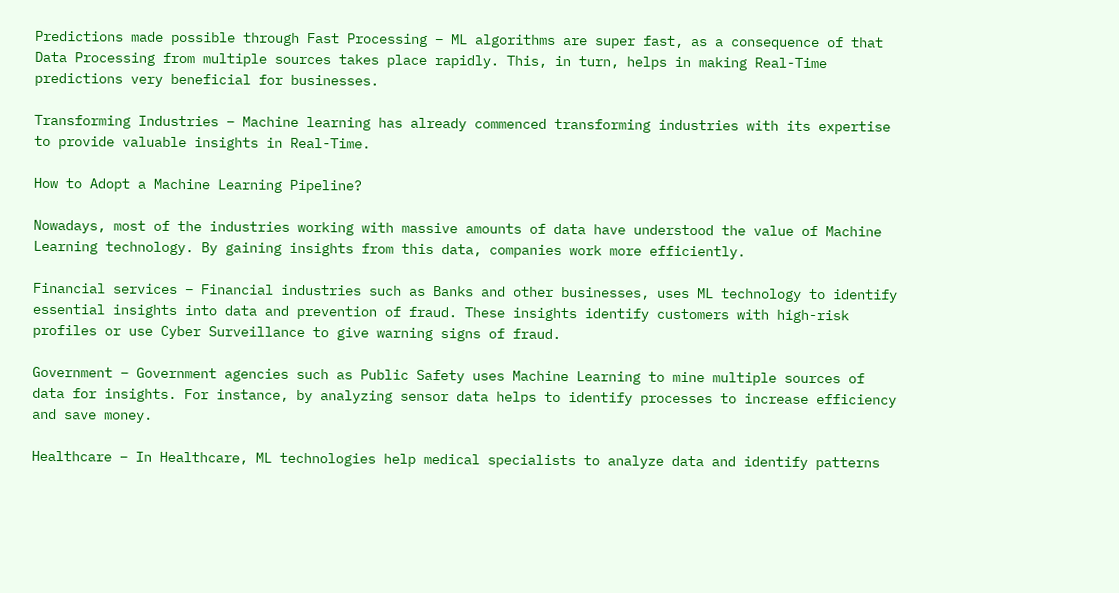Predictions made possible through Fast Processing – ML algorithms are super fast, as a consequence of that Data Processing from multiple sources takes place rapidly. This, in turn, helps in making Real-Time predictions very beneficial for businesses.

Transforming Industries – Machine learning has already commenced transforming industries with its expertise to provide valuable insights in Real-Time.

How to Adopt a Machine Learning Pipeline?

Nowadays, most of the industries working with massive amounts of data have understood the value of Machine Learning technology. By gaining insights from this data, companies work more efficiently.

Financial services – Financial industries such as Banks and other businesses, uses ML technology to identify essential insights into data and prevention of fraud. These insights identify customers with high-risk profiles or use Cyber Surveillance to give warning signs of fraud.

Government – Government agencies such as Public Safety uses Machine Learning to mine multiple sources of data for insights. For instance, by analyzing sensor data helps to identify processes to increase efficiency and save money.

Healthcare – In Healthcare, ML technologies help medical specialists to analyze data and identify patterns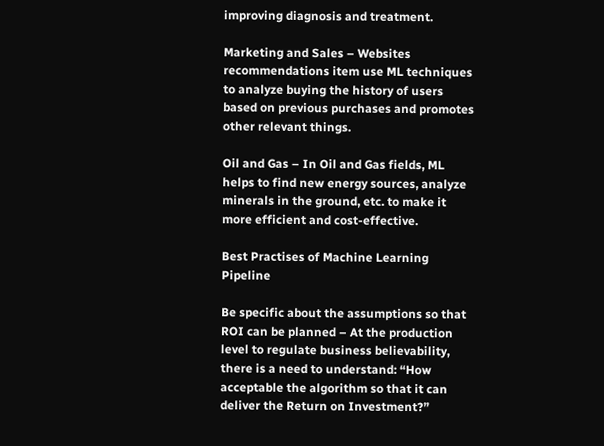improving diagnosis and treatment.

Marketing and Sales – Websites recommendations item use ML techniques to analyze buying the history of users based on previous purchases and promotes other relevant things.

Oil and Gas – In Oil and Gas fields, ML helps to find new energy sources, analyze minerals in the ground, etc. to make it more efficient and cost-effective.

Best Practises of Machine Learning Pipeline

Be specific about the assumptions so that ROI can be planned – At the production level to regulate business believability, there is a need to understand: “How acceptable the algorithm so that it can deliver the Return on Investment?”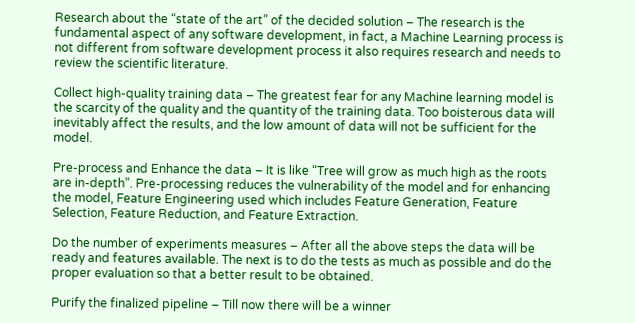Research about the “state of the art” of the decided solution – The research is the fundamental aspect of any software development, in fact, a Machine Learning process is not different from software development process it also requires research and needs to review the scientific literature.

Collect high-quality training data – The greatest fear for any Machine learning model is the scarcity of the quality and the quantity of the training data. Too boisterous data will inevitably affect the results, and the low amount of data will not be sufficient for the model.

Pre-process and Enhance the data – It is like “Tree will grow as much high as the roots are in-depth”. Pre-processing reduces the vulnerability of the model and for enhancing the model, Feature Engineering used which includes Feature Generation, Feature Selection, Feature Reduction, and Feature Extraction.

Do the number of experiments measures – After all the above steps the data will be ready and features available. The next is to do the tests as much as possible and do the proper evaluation so that a better result to be obtained.

Purify the finalized pipeline – Till now there will be a winner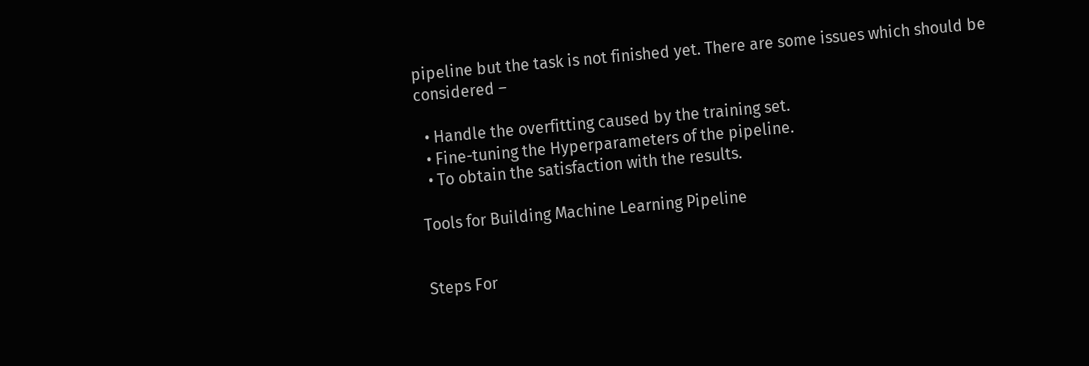pipeline but the task is not finished yet. There are some issues which should be considered –

  • Handle the overfitting caused by the training set.
  • Fine-tuning the Hyperparameters of the pipeline.
  • To obtain the satisfaction with the results.

Tools for Building Machine Learning Pipeline


Steps For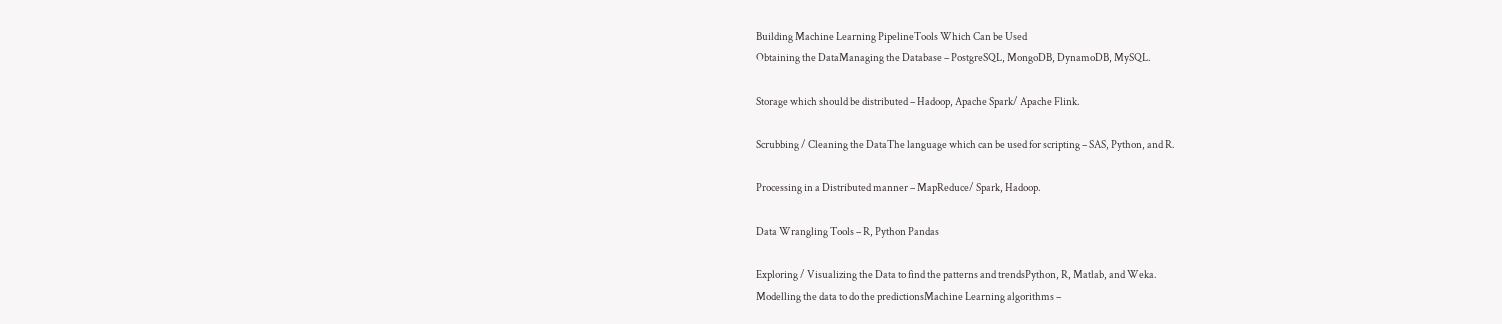Building Machine Learning PipelineTools Which Can be Used
Obtaining the DataManaging the Database – PostgreSQL, MongoDB, DynamoDB, MySQL.

Storage which should be distributed – Hadoop, Apache Spark/ Apache Flink.

Scrubbing / Cleaning the DataThe language which can be used for scripting – SAS, Python, and R.

Processing in a Distributed manner – MapReduce/ Spark, Hadoop.

Data Wrangling Tools – R, Python Pandas

Exploring / Visualizing the Data to find the patterns and trendsPython, R, Matlab, and Weka.
Modelling the data to do the predictionsMachine Learning algorithms –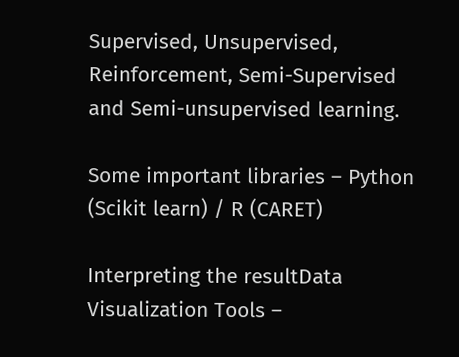Supervised, Unsupervised, Reinforcement, Semi-Supervised and Semi-unsupervised learning.

Some important libraries – Python (Scikit learn) / R (CARET)

Interpreting the resultData Visualization Tools –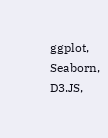ggplot, Seaborn, D3.JS,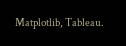Matplotlib, Tableau.